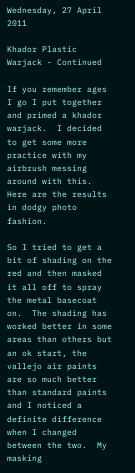Wednesday, 27 April 2011

Khador Plastic Warjack - Continued

If you remember ages I go I put together and primed a khador warjack.  I decided to get some more practice with my airbrush messing around with this. Here are the results in dodgy photo fashion.

So I tried to get a bit of shading on the red and then masked it all off to spray the metal basecoat on.  The shading has worked better in some areas than others but an ok start, the vallejo air paints are so much better than standard paints and I noticed a definite difference when I changed between the two.  My masking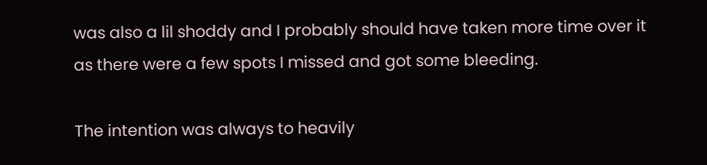was also a lil shoddy and I probably should have taken more time over it as there were a few spots I missed and got some bleeding.

The intention was always to heavily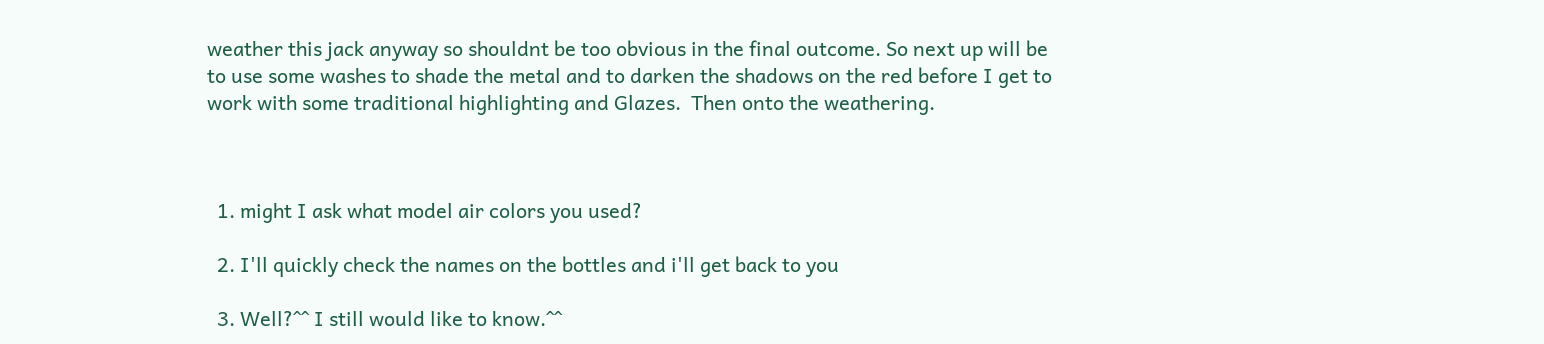weather this jack anyway so shouldnt be too obvious in the final outcome. So next up will be to use some washes to shade the metal and to darken the shadows on the red before I get to work with some traditional highlighting and Glazes.  Then onto the weathering.



  1. might I ask what model air colors you used?

  2. I'll quickly check the names on the bottles and i'll get back to you

  3. Well?^^ I still would like to know.^^